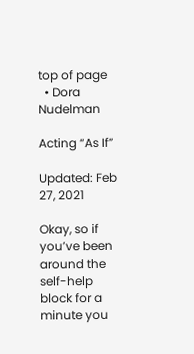top of page
  • Dora Nudelman

Acting “As If”

Updated: Feb 27, 2021

Okay, so if you’ve been around the self-help block for a minute you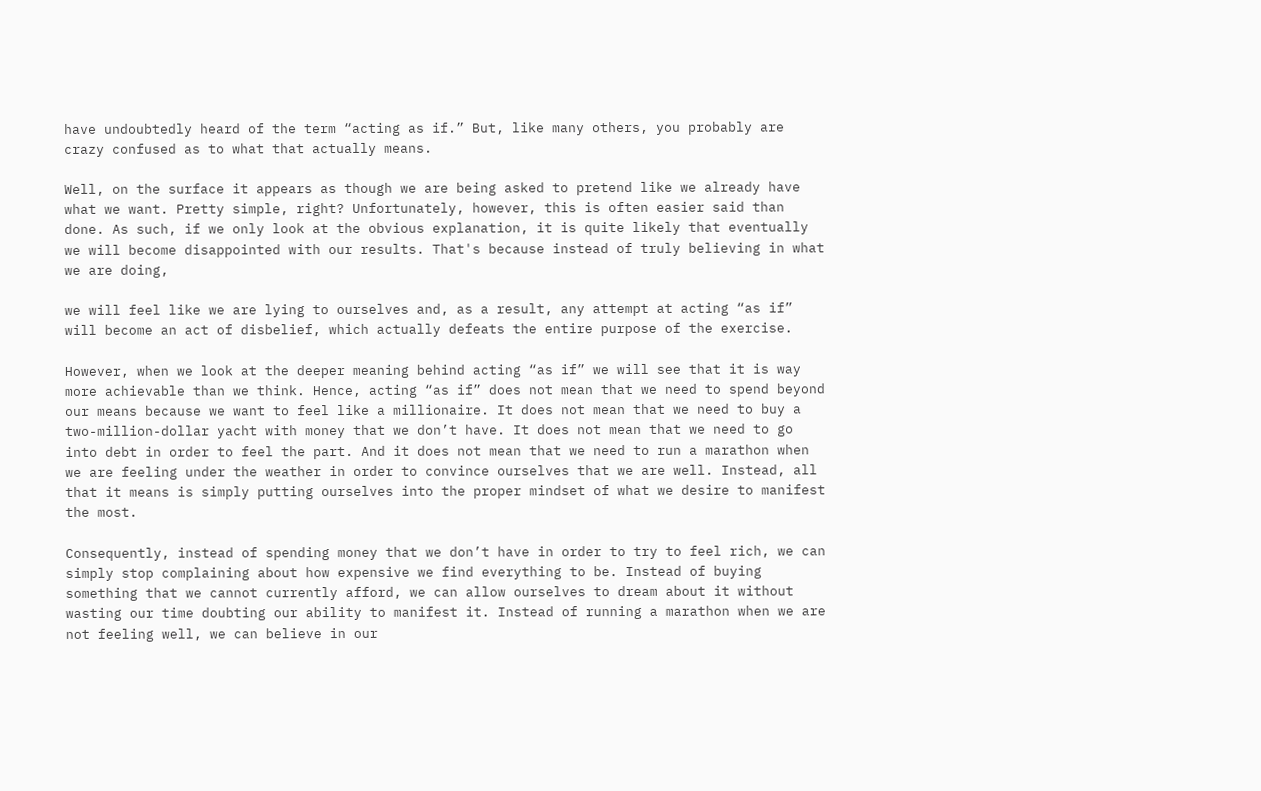have undoubtedly heard of the term “acting as if.” But, like many others, you probably are crazy confused as to what that actually means.

Well, on the surface it appears as though we are being asked to pretend like we already have what we want. Pretty simple, right? Unfortunately, however, this is often easier said than done. As such, if we only look at the obvious explanation, it is quite likely that eventually we will become disappointed with our results. That's because instead of truly believing in what we are doing,

we will feel like we are lying to ourselves and, as a result, any attempt at acting “as if” will become an act of disbelief, which actually defeats the entire purpose of the exercise.

However, when we look at the deeper meaning behind acting “as if” we will see that it is way more achievable than we think. Hence, acting “as if” does not mean that we need to spend beyond our means because we want to feel like a millionaire. It does not mean that we need to buy a two-million-dollar yacht with money that we don’t have. It does not mean that we need to go into debt in order to feel the part. And it does not mean that we need to run a marathon when we are feeling under the weather in order to convince ourselves that we are well. Instead, all that it means is simply putting ourselves into the proper mindset of what we desire to manifest the most.

Consequently, instead of spending money that we don’t have in order to try to feel rich, we can simply stop complaining about how expensive we find everything to be. Instead of buying something that we cannot currently afford, we can allow ourselves to dream about it without wasting our time doubting our ability to manifest it. Instead of running a marathon when we are not feeling well, we can believe in our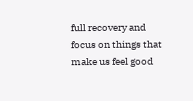full recovery and focus on things that make us feel good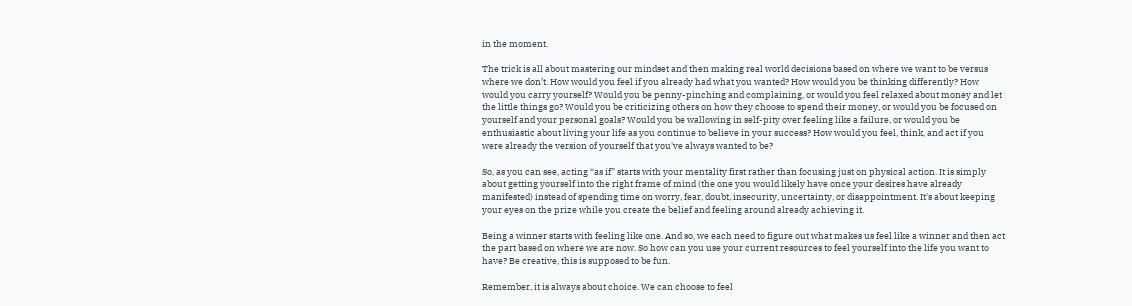in the moment.

The trick is all about mastering our mindset and then making real world decisions based on where we want to be versus where we don’t. How would you feel if you already had what you wanted? How would you be thinking differently? How would you carry yourself? Would you be penny-pinching and complaining, or would you feel relaxed about money and let the little things go? Would you be criticizing others on how they choose to spend their money, or would you be focused on yourself and your personal goals? Would you be wallowing in self-pity over feeling like a failure, or would you be enthusiastic about living your life as you continue to believe in your success? How would you feel, think, and act if you were already the version of yourself that you've always wanted to be?

So, as you can see, acting “as if” starts with your mentality first rather than focusing just on physical action. It is simply about getting yourself into the right frame of mind (the one you would likely have once your desires have already manifested) instead of spending time on worry, fear, doubt, insecurity, uncertainty, or disappointment. It's about keeping your eyes on the prize while you create the belief and feeling around already achieving it.

Being a winner starts with feeling like one. And so, we each need to figure out what makes us feel like a winner and then act the part based on where we are now. So how can you use your current resources to feel yourself into the life you want to have? Be creative, this is supposed to be fun.

Remember, it is always about choice. We can choose to feel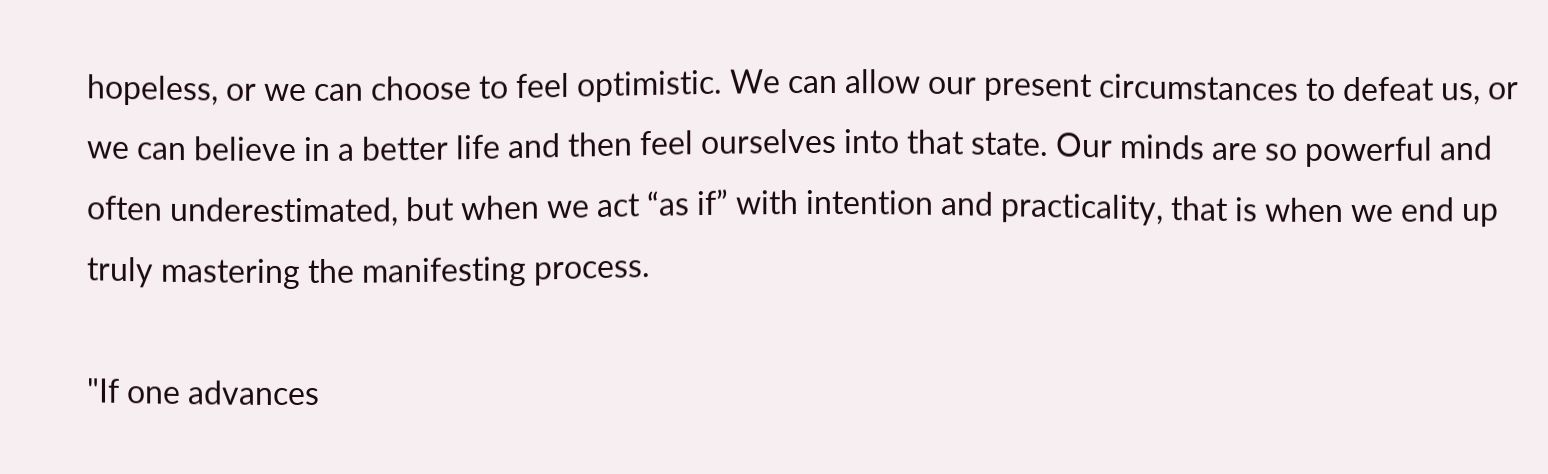hopeless, or we can choose to feel optimistic. We can allow our present circumstances to defeat us, or we can believe in a better life and then feel ourselves into that state. Our minds are so powerful and often underestimated, but when we act “as if” with intention and practicality, that is when we end up truly mastering the manifesting process.

"If one advances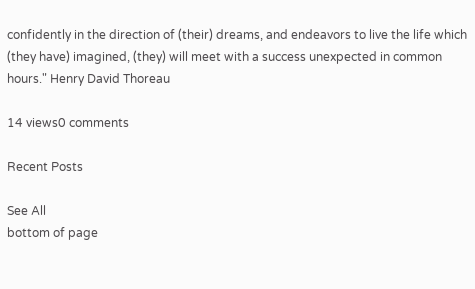confidently in the direction of (their) dreams, and endeavors to live the life which (they have) imagined, (they) will meet with a success unexpected in common hours." Henry David Thoreau

14 views0 comments

Recent Posts

See All
bottom of page